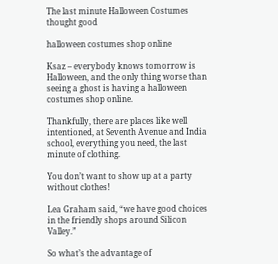The last minute Halloween Costumes thought good

halloween costumes shop online

Ksaz – everybody knows tomorrow is Halloween, and the only thing worse than seeing a ghost is having a halloween costumes shop online.

Thankfully, there are places like well intentioned, at Seventh Avenue and India school, everything you need, the last minute of clothing.

You don’t want to show up at a party without clothes!

Lea Graham said, “we have good choices in the friendly shops around Silicon Valley.”

So what’s the advantage of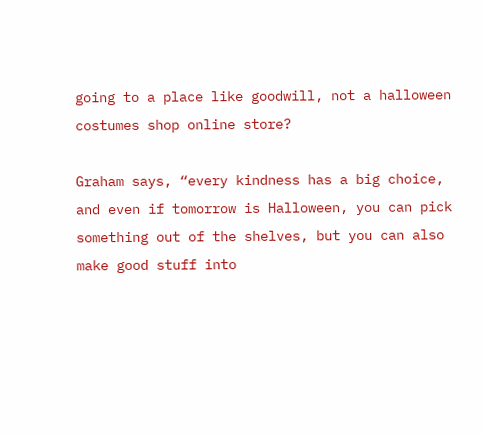going to a place like goodwill, not a halloween costumes shop online store?

Graham says, “every kindness has a big choice, and even if tomorrow is Halloween, you can pick something out of the shelves, but you can also make good stuff into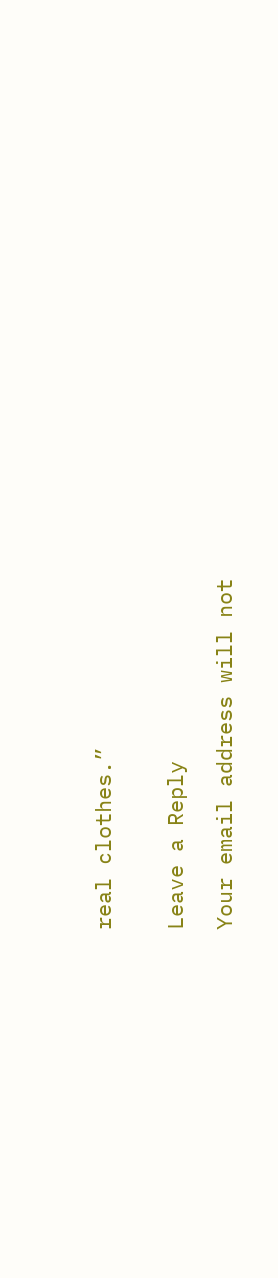real clothes.”


Leave a Reply

Your email address will not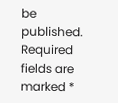be published. Required fields are marked *